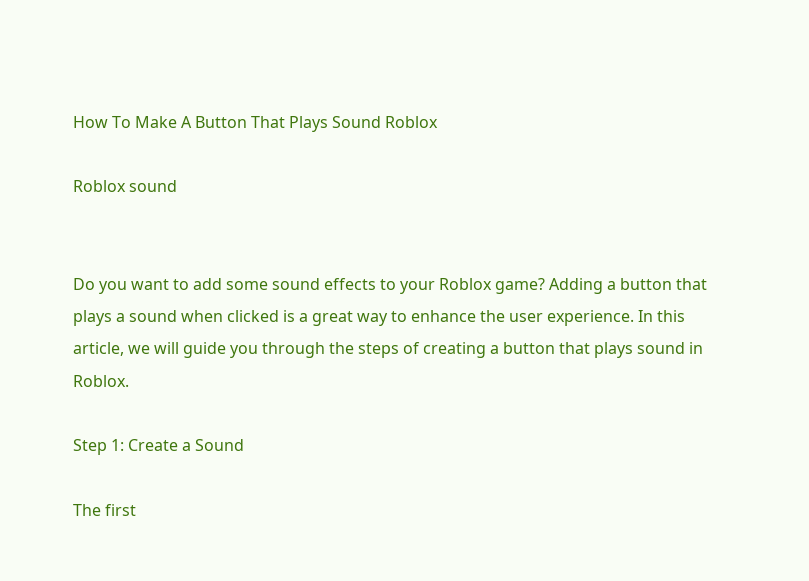How To Make A Button That Plays Sound Roblox

Roblox sound


Do you want to add some sound effects to your Roblox game? Adding a button that plays a sound when clicked is a great way to enhance the user experience. In this article, we will guide you through the steps of creating a button that plays sound in Roblox.

Step 1: Create a Sound

The first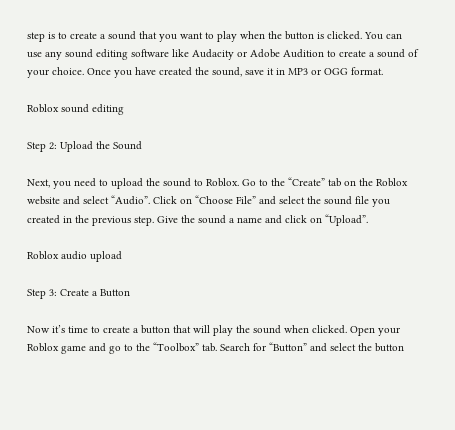step is to create a sound that you want to play when the button is clicked. You can use any sound editing software like Audacity or Adobe Audition to create a sound of your choice. Once you have created the sound, save it in MP3 or OGG format.

Roblox sound editing

Step 2: Upload the Sound

Next, you need to upload the sound to Roblox. Go to the “Create” tab on the Roblox website and select “Audio”. Click on “Choose File” and select the sound file you created in the previous step. Give the sound a name and click on “Upload”.

Roblox audio upload

Step 3: Create a Button

Now it’s time to create a button that will play the sound when clicked. Open your Roblox game and go to the “Toolbox” tab. Search for “Button” and select the button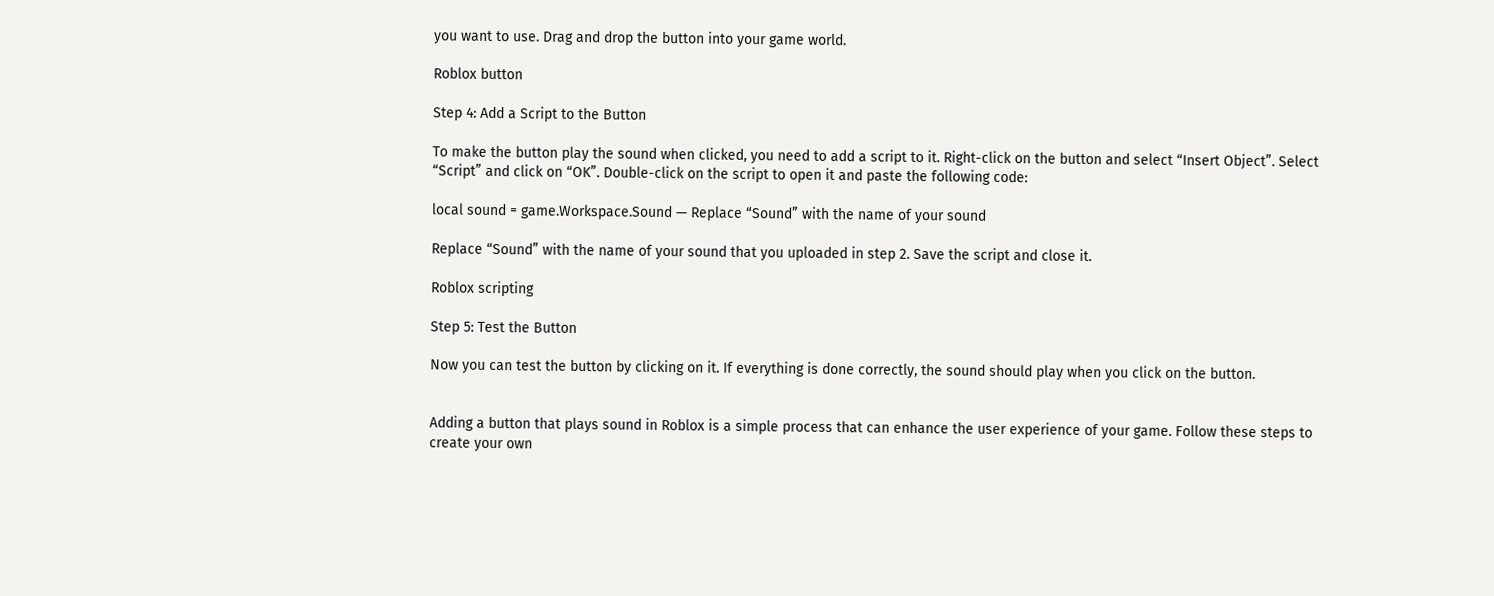you want to use. Drag and drop the button into your game world.

Roblox button

Step 4: Add a Script to the Button

To make the button play the sound when clicked, you need to add a script to it. Right-click on the button and select “Insert Object”. Select “Script” and click on “OK”. Double-click on the script to open it and paste the following code:

local sound = game.Workspace.Sound — Replace “Sound” with the name of your sound

Replace “Sound” with the name of your sound that you uploaded in step 2. Save the script and close it.

Roblox scripting

Step 5: Test the Button

Now you can test the button by clicking on it. If everything is done correctly, the sound should play when you click on the button.


Adding a button that plays sound in Roblox is a simple process that can enhance the user experience of your game. Follow these steps to create your own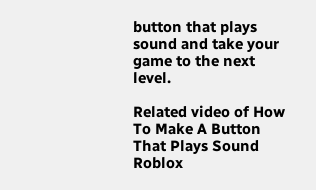button that plays sound and take your game to the next level.

Related video of How To Make A Button That Plays Sound Roblox